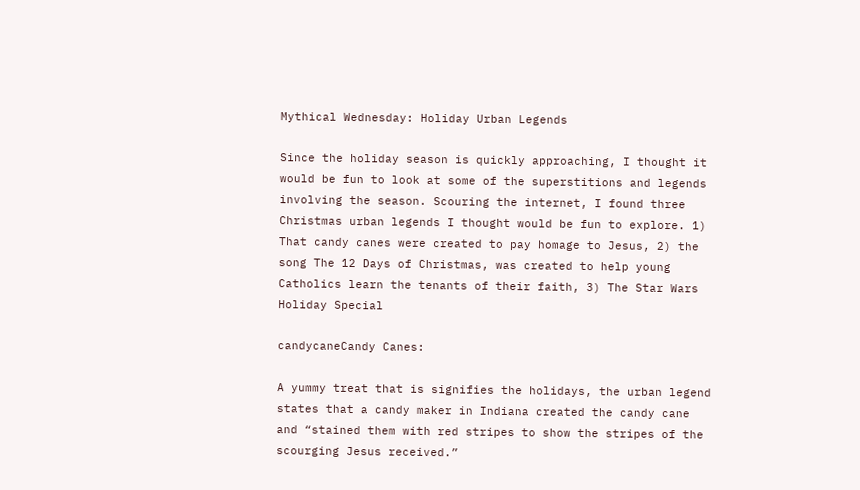Mythical Wednesday: Holiday Urban Legends

Since the holiday season is quickly approaching, I thought it would be fun to look at some of the superstitions and legends involving the season. Scouring the internet, I found three Christmas urban legends I thought would be fun to explore. 1) That candy canes were created to pay homage to Jesus, 2) the song The 12 Days of Christmas, was created to help young Catholics learn the tenants of their faith, 3) The Star Wars Holiday Special

candycaneCandy Canes:

A yummy treat that is signifies the holidays, the urban legend states that a candy maker in Indiana created the candy cane and “stained them with red stripes to show the stripes of the scourging Jesus received.”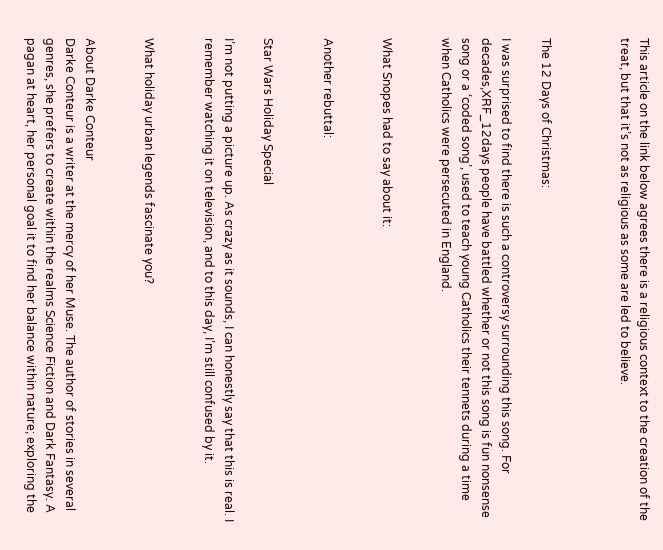This article on the link below agrees there is a religious context to the creation of the treat, but that it’s not as religious as some are led to believe.



The 12 Days of Christmas:

I was surprised to find there is such a controversy surrounding this song. For decades,XRF_12days people have battled whether or not this song is fun nonsense song or a ‘coded song’, used to teach young Catholics their tennets during a time when Catholics were persecuted in England.


What Snopes had to say about it:


Another rebuttal:


Star Wars Holiday Special

I’m not putting a picture up. As crazy as it sounds, I can honestly say that this is real. I remember watching it on television, and to this day, I’m still confused by it.


What holiday urban legends fascinate you?


About Darke Conteur
Darke Conteur is a writer at the mercy of her Muse. The author of stories in several genres, she prefers to create within the realms Science Fiction and Dark Fantasy. A pagan at heart, her personal goal it to find her balance within nature; exploring the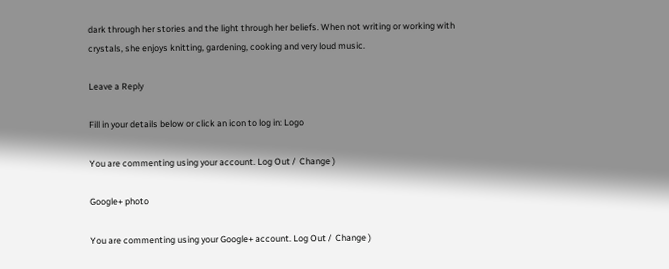dark through her stories and the light through her beliefs. When not writing or working with crystals, she enjoys knitting, gardening, cooking and very loud music.

Leave a Reply

Fill in your details below or click an icon to log in: Logo

You are commenting using your account. Log Out /  Change )

Google+ photo

You are commenting using your Google+ account. Log Out /  Change )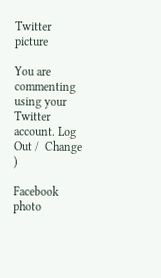Twitter picture

You are commenting using your Twitter account. Log Out /  Change )

Facebook photo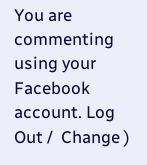You are commenting using your Facebook account. Log Out /  Change )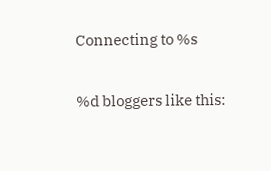Connecting to %s

%d bloggers like this: